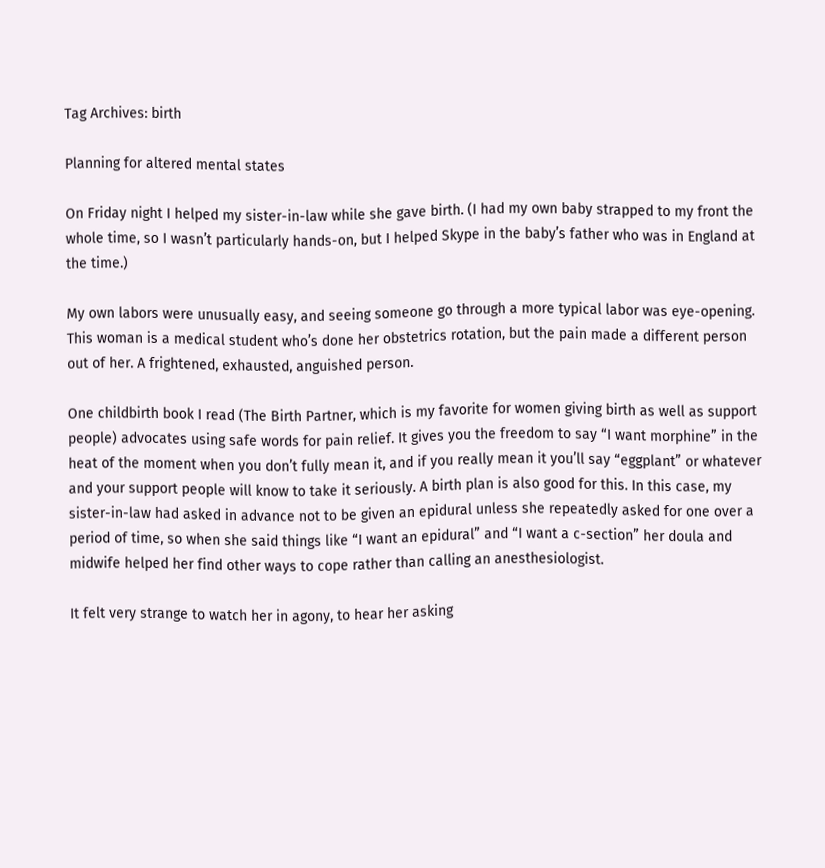Tag Archives: birth

Planning for altered mental states

On Friday night I helped my sister-in-law while she gave birth. (I had my own baby strapped to my front the whole time, so I wasn’t particularly hands-on, but I helped Skype in the baby’s father who was in England at the time.)

My own labors were unusually easy, and seeing someone go through a more typical labor was eye-opening. This woman is a medical student who’s done her obstetrics rotation, but the pain made a different person out of her. A frightened, exhausted, anguished person.

One childbirth book I read (The Birth Partner, which is my favorite for women giving birth as well as support people) advocates using safe words for pain relief. It gives you the freedom to say “I want morphine” in the heat of the moment when you don’t fully mean it, and if you really mean it you’ll say “eggplant” or whatever and your support people will know to take it seriously. A birth plan is also good for this. In this case, my sister-in-law had asked in advance not to be given an epidural unless she repeatedly asked for one over a period of time, so when she said things like “I want an epidural” and “I want a c-section” her doula and midwife helped her find other ways to cope rather than calling an anesthesiologist.

It felt very strange to watch her in agony, to hear her asking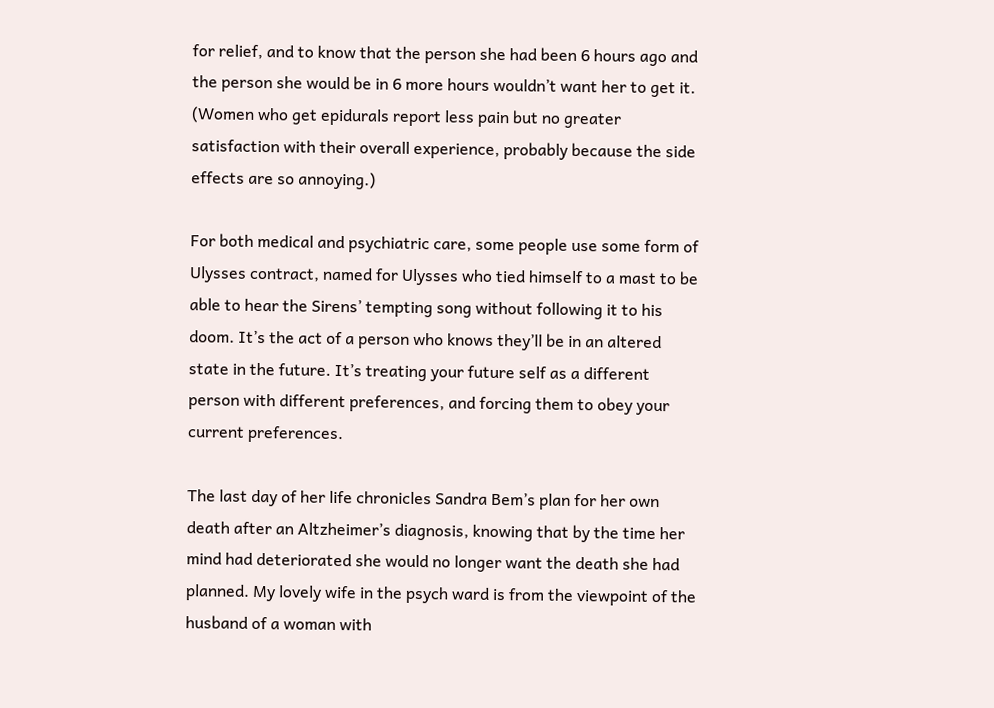for relief, and to know that the person she had been 6 hours ago and the person she would be in 6 more hours wouldn’t want her to get it. (Women who get epidurals report less pain but no greater satisfaction with their overall experience, probably because the side effects are so annoying.)

For both medical and psychiatric care, some people use some form of Ulysses contract, named for Ulysses who tied himself to a mast to be able to hear the Sirens’ tempting song without following it to his doom. It’s the act of a person who knows they’ll be in an altered state in the future. It’s treating your future self as a different person with different preferences, and forcing them to obey your current preferences.

The last day of her life chronicles Sandra Bem’s plan for her own death after an Altzheimer’s diagnosis, knowing that by the time her mind had deteriorated she would no longer want the death she had planned. My lovely wife in the psych ward is from the viewpoint of the husband of a woman with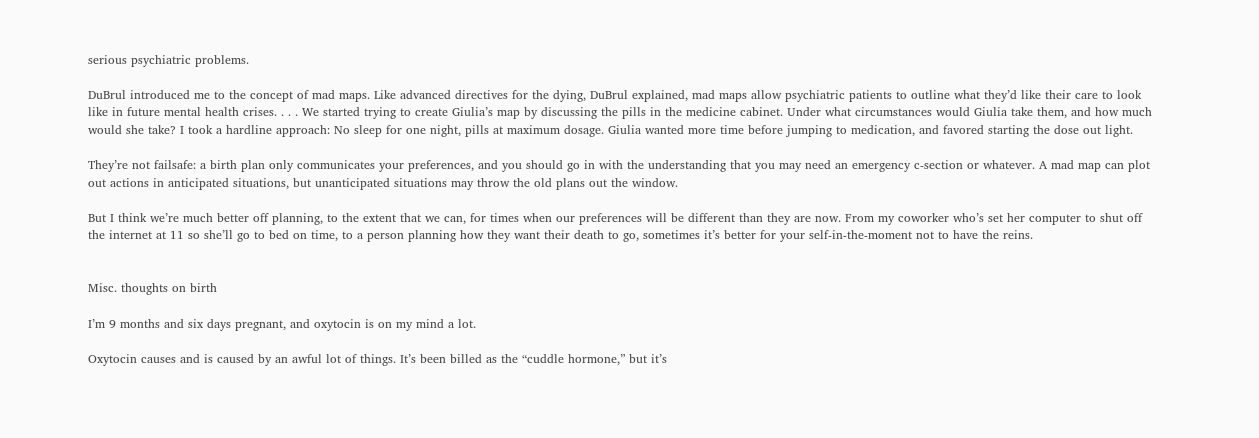serious psychiatric problems.

DuBrul introduced me to the concept of mad maps. Like advanced directives for the dying, DuBrul explained, mad maps allow psychiatric patients to outline what they’d like their care to look like in future mental health crises. . . . We started trying to create Giulia’s map by discussing the pills in the medicine cabinet. Under what circumstances would Giulia take them, and how much would she take? I took a hardline approach: No sleep for one night, pills at maximum dosage. Giulia wanted more time before jumping to medication, and favored starting the dose out light.

They’re not failsafe: a birth plan only communicates your preferences, and you should go in with the understanding that you may need an emergency c-section or whatever. A mad map can plot out actions in anticipated situations, but unanticipated situations may throw the old plans out the window.

But I think we’re much better off planning, to the extent that we can, for times when our preferences will be different than they are now. From my coworker who’s set her computer to shut off the internet at 11 so she’ll go to bed on time, to a person planning how they want their death to go, sometimes it’s better for your self-in-the-moment not to have the reins.


Misc. thoughts on birth

I’m 9 months and six days pregnant, and oxytocin is on my mind a lot.

Oxytocin causes and is caused by an awful lot of things. It’s been billed as the “cuddle hormone,” but it’s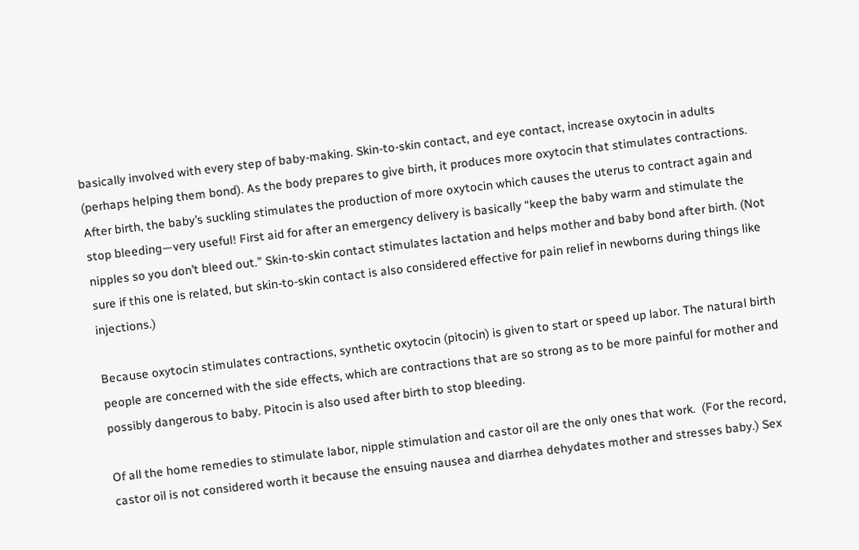basically involved with every step of baby-making. Skin-to-skin contact, and eye contact, increase oxytocin in adults (perhaps helping them bond). As the body prepares to give birth, it produces more oxytocin that stimulates contractions. After birth, the baby’s suckling stimulates the production of more oxytocin which causes the uterus to contract again and stop bleeding—very useful! First aid for after an emergency delivery is basically “keep the baby warm and stimulate the nipples so you don’t bleed out.” Skin-to-skin contact stimulates lactation and helps mother and baby bond after birth. (Not sure if this one is related, but skin-to-skin contact is also considered effective for pain relief in newborns during things like injections.)

Because oxytocin stimulates contractions, synthetic oxytocin (pitocin) is given to start or speed up labor. The natural birth people are concerned with the side effects, which are contractions that are so strong as to be more painful for mother and possibly dangerous to baby. Pitocin is also used after birth to stop bleeding.

Of all the home remedies to stimulate labor, nipple stimulation and castor oil are the only ones that work.  (For the record, castor oil is not considered worth it because the ensuing nausea and diarrhea dehydates mother and stresses baby.) Sex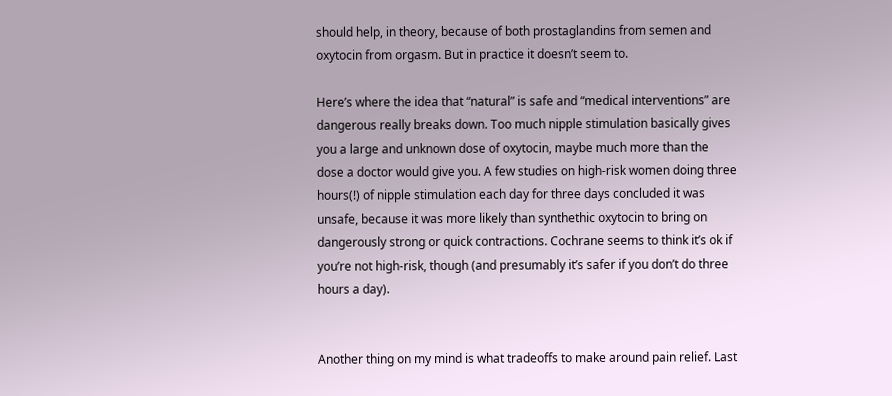should help, in theory, because of both prostaglandins from semen and oxytocin from orgasm. But in practice it doesn’t seem to.

Here’s where the idea that “natural” is safe and “medical interventions” are dangerous really breaks down. Too much nipple stimulation basically gives you a large and unknown dose of oxytocin, maybe much more than the dose a doctor would give you. A few studies on high-risk women doing three hours(!) of nipple stimulation each day for three days concluded it was unsafe, because it was more likely than synthethic oxytocin to bring on dangerously strong or quick contractions. Cochrane seems to think it’s ok if you’re not high-risk, though (and presumably it’s safer if you don’t do three hours a day).


Another thing on my mind is what tradeoffs to make around pain relief. Last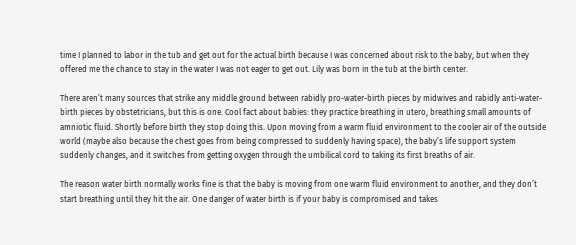time I planned to labor in the tub and get out for the actual birth because I was concerned about risk to the baby, but when they offered me the chance to stay in the water I was not eager to get out. Lily was born in the tub at the birth center.

There aren’t many sources that strike any middle ground between rabidly pro-water-birth pieces by midwives and rabidly anti-water-birth pieces by obstetricians, but this is one. Cool fact about babies: they practice breathing in utero, breathing small amounts of amniotic fluid. Shortly before birth they stop doing this. Upon moving from a warm fluid environment to the cooler air of the outside world (maybe also because the chest goes from being compressed to suddenly having space), the baby’s life support system suddenly changes, and it switches from getting oxygen through the umbilical cord to taking its first breaths of air.

The reason water birth normally works fine is that the baby is moving from one warm fluid environment to another, and they don’t start breathing until they hit the air. One danger of water birth is if your baby is compromised and takes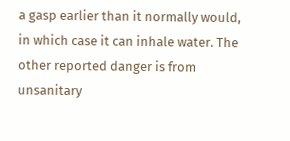a gasp earlier than it normally would, in which case it can inhale water. The other reported danger is from unsanitary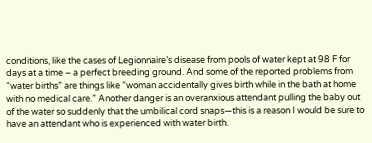conditions, like the cases of Legionnaire’s disease from pools of water kept at 98 F for days at a time – a perfect breeding ground. And some of the reported problems from “water births” are things like “woman accidentally gives birth while in the bath at home with no medical care.” Another danger is an overanxious attendant pulling the baby out of the water so suddenly that the umbilical cord snaps—this is a reason I would be sure to have an attendant who is experienced with water birth.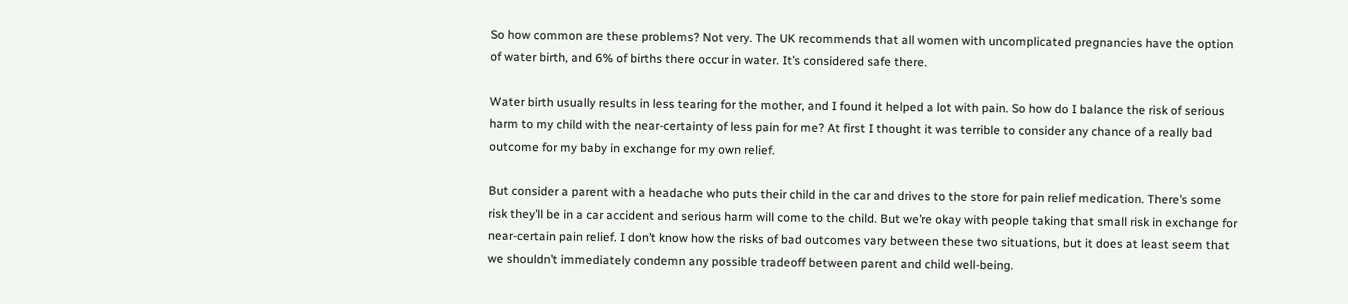So how common are these problems? Not very. The UK recommends that all women with uncomplicated pregnancies have the option of water birth, and 6% of births there occur in water. It’s considered safe there.

Water birth usually results in less tearing for the mother, and I found it helped a lot with pain. So how do I balance the risk of serious harm to my child with the near-certainty of less pain for me? At first I thought it was terrible to consider any chance of a really bad outcome for my baby in exchange for my own relief.

But consider a parent with a headache who puts their child in the car and drives to the store for pain relief medication. There’s some risk they’ll be in a car accident and serious harm will come to the child. But we’re okay with people taking that small risk in exchange for near-certain pain relief. I don’t know how the risks of bad outcomes vary between these two situations, but it does at least seem that we shouldn’t immediately condemn any possible tradeoff between parent and child well-being.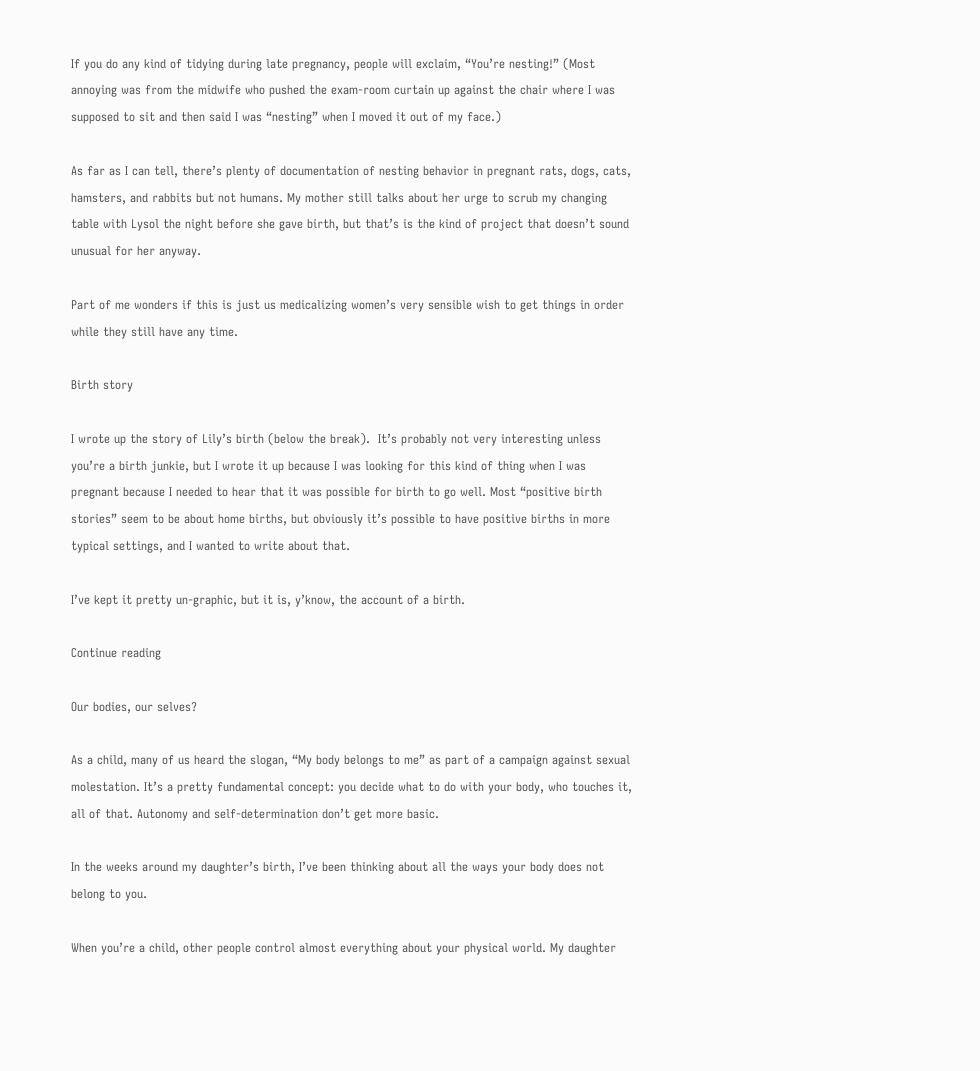If you do any kind of tidying during late pregnancy, people will exclaim, “You’re nesting!” (Most annoying was from the midwife who pushed the exam-room curtain up against the chair where I was supposed to sit and then said I was “nesting” when I moved it out of my face.)

As far as I can tell, there’s plenty of documentation of nesting behavior in pregnant rats, dogs, cats, hamsters, and rabbits but not humans. My mother still talks about her urge to scrub my changing table with Lysol the night before she gave birth, but that’s is the kind of project that doesn’t sound unusual for her anyway.

Part of me wonders if this is just us medicalizing women’s very sensible wish to get things in order while they still have any time.

Birth story

I wrote up the story of Lily’s birth (below the break).  It’s probably not very interesting unless you’re a birth junkie, but I wrote it up because I was looking for this kind of thing when I was pregnant because I needed to hear that it was possible for birth to go well. Most “positive birth stories” seem to be about home births, but obviously it’s possible to have positive births in more typical settings, and I wanted to write about that.

I’ve kept it pretty un-graphic, but it is, y’know, the account of a birth.

Continue reading

Our bodies, our selves?

As a child, many of us heard the slogan, “My body belongs to me” as part of a campaign against sexual molestation. It’s a pretty fundamental concept: you decide what to do with your body, who touches it, all of that. Autonomy and self-determination don’t get more basic.

In the weeks around my daughter’s birth, I’ve been thinking about all the ways your body does not belong to you.

When you’re a child, other people control almost everything about your physical world. My daughter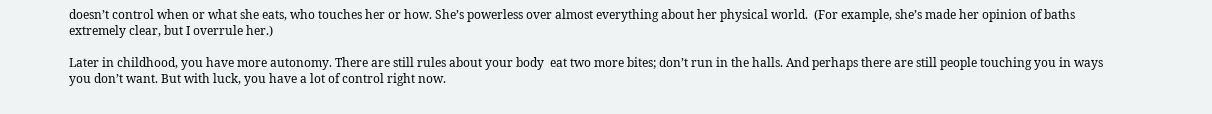doesn’t control when or what she eats, who touches her or how. She’s powerless over almost everything about her physical world.  (For example, she’s made her opinion of baths extremely clear, but I overrule her.)

Later in childhood, you have more autonomy. There are still rules about your body  eat two more bites; don’t run in the halls. And perhaps there are still people touching you in ways you don’t want. But with luck, you have a lot of control right now.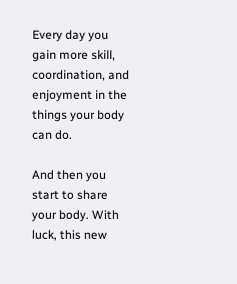Every day you gain more skill, coordination, and enjoyment in the things your body can do.

And then you start to share your body. With luck, this new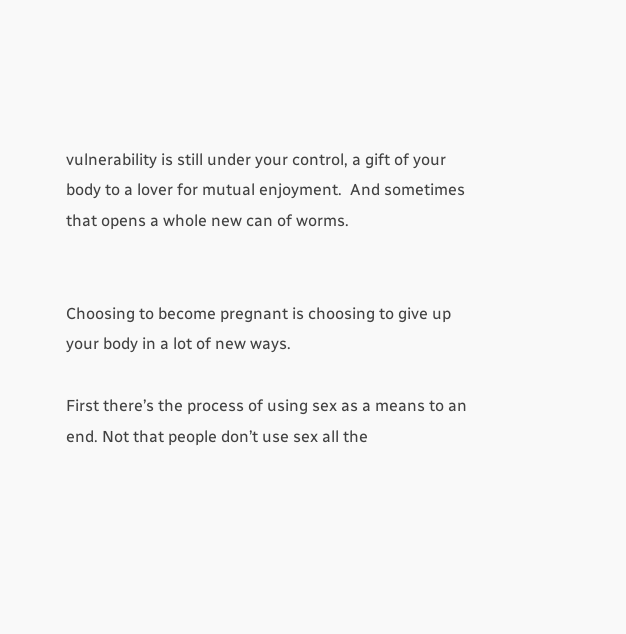vulnerability is still under your control, a gift of your body to a lover for mutual enjoyment.  And sometimes that opens a whole new can of worms.


Choosing to become pregnant is choosing to give up your body in a lot of new ways.

First there’s the process of using sex as a means to an end. Not that people don’t use sex all the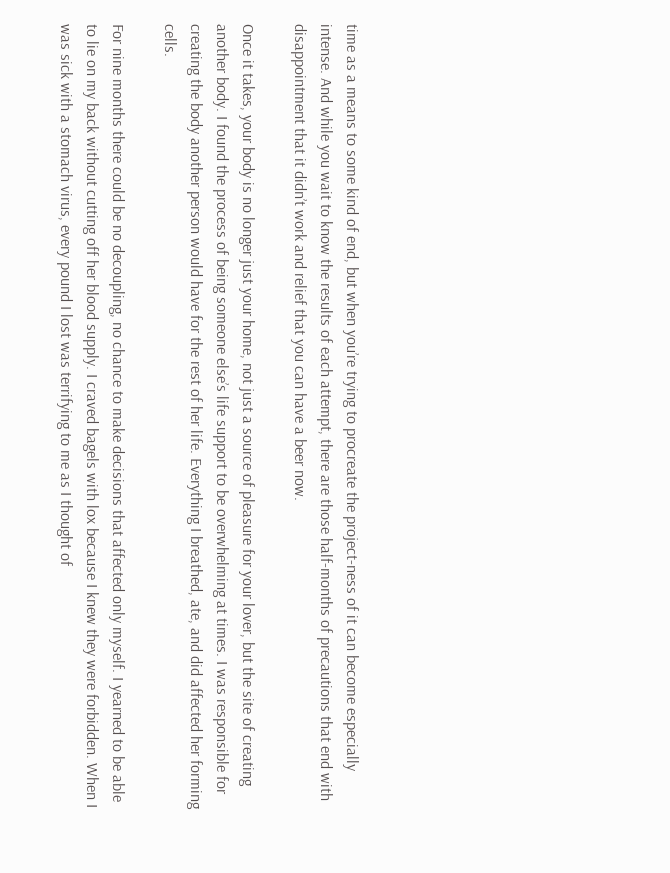time as a means to some kind of end, but when you’re trying to procreate the project-ness of it can become especially intense. And while you wait to know the results of each attempt, there are those half-months of precautions that end with disappointment that it didn’t work and relief that you can have a beer now.

Once it takes, your body is no longer just your home, not just a source of pleasure for your lover, but the site of creating another body. I found the process of being someone else’s life support to be overwhelming at times. I was responsible for creating the body another person would have for the rest of her life. Everything I breathed, ate, and did affected her forming cells.

For nine months there could be no decoupling, no chance to make decisions that affected only myself. I yearned to be able to lie on my back without cutting off her blood supply. I craved bagels with lox because I knew they were forbidden. When I was sick with a stomach virus, every pound I lost was terrifying to me as I thought of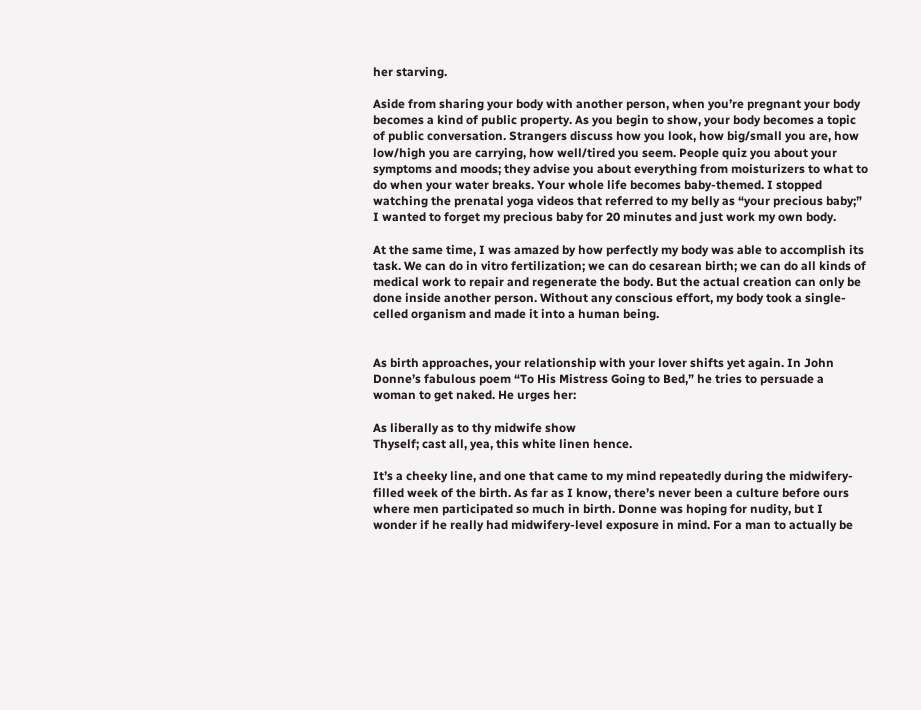her starving.

Aside from sharing your body with another person, when you’re pregnant your body becomes a kind of public property. As you begin to show, your body becomes a topic of public conversation. Strangers discuss how you look, how big/small you are, how low/high you are carrying, how well/tired you seem. People quiz you about your symptoms and moods; they advise you about everything from moisturizers to what to do when your water breaks. Your whole life becomes baby-themed. I stopped watching the prenatal yoga videos that referred to my belly as “your precious baby;” I wanted to forget my precious baby for 20 minutes and just work my own body.

At the same time, I was amazed by how perfectly my body was able to accomplish its task. We can do in vitro fertilization; we can do cesarean birth; we can do all kinds of medical work to repair and regenerate the body. But the actual creation can only be done inside another person. Without any conscious effort, my body took a single-celled organism and made it into a human being.


As birth approaches, your relationship with your lover shifts yet again. In John Donne’s fabulous poem “To His Mistress Going to Bed,” he tries to persuade a woman to get naked. He urges her:

As liberally as to thy midwife show
Thyself; cast all, yea, this white linen hence.

It’s a cheeky line, and one that came to my mind repeatedly during the midwifery-filled week of the birth. As far as I know, there’s never been a culture before ours where men participated so much in birth. Donne was hoping for nudity, but I wonder if he really had midwifery-level exposure in mind. For a man to actually be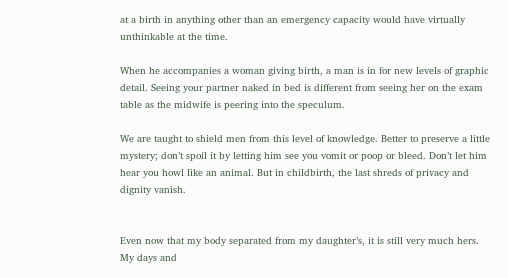at a birth in anything other than an emergency capacity would have virtually unthinkable at the time.

When he accompanies a woman giving birth, a man is in for new levels of graphic detail. Seeing your partner naked in bed is different from seeing her on the exam table as the midwife is peering into the speculum.

We are taught to shield men from this level of knowledge. Better to preserve a little mystery; don’t spoil it by letting him see you vomit or poop or bleed. Don’t let him hear you howl like an animal. But in childbirth, the last shreds of privacy and dignity vanish.


Even now that my body separated from my daughter’s, it is still very much hers. My days and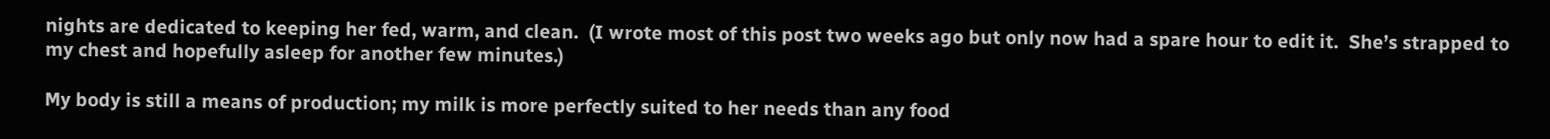nights are dedicated to keeping her fed, warm, and clean.  (I wrote most of this post two weeks ago but only now had a spare hour to edit it.  She’s strapped to my chest and hopefully asleep for another few minutes.)

My body is still a means of production; my milk is more perfectly suited to her needs than any food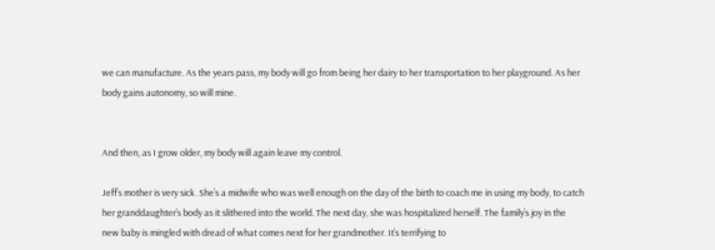we can manufacture. As the years pass, my body will go from being her dairy to her transportation to her playground. As her body gains autonomy, so will mine.


And then, as I grow older, my body will again leave my control.

Jeff’s mother is very sick. She’s a midwife who was well enough on the day of the birth to coach me in using my body, to catch her granddaughter’s body as it slithered into the world. The next day, she was hospitalized herself. The family’s joy in the new baby is mingled with dread of what comes next for her grandmother. It’s terrifying to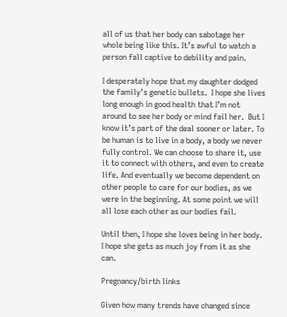all of us that her body can sabotage her whole being like this. It’s awful to watch a person fall captive to debility and pain.

I desperately hope that my daughter dodged the family’s genetic bullets.  I hope she lives long enough in good health that I’m not around to see her body or mind fail her.  But I know it’s part of the deal sooner or later. To be human is to live in a body, a body we never fully control. We can choose to share it, use it to connect with others, and even to create life. And eventually we become dependent on other people to care for our bodies, as we were in the beginning. At some point we will all lose each other as our bodies fail.

Until then, I hope she loves being in her body.  I hope she gets as much joy from it as she can.

Pregnancy/birth links

Given how many trends have changed since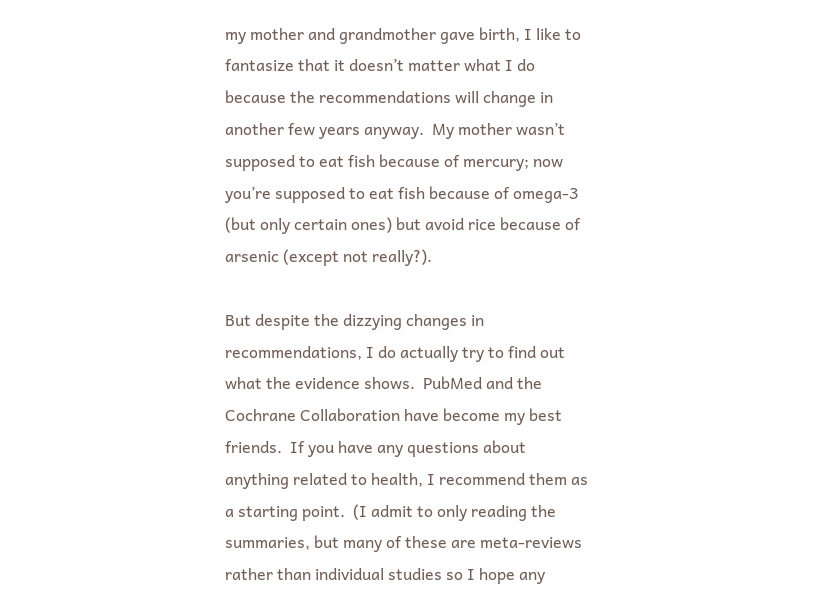my mother and grandmother gave birth, I like to fantasize that it doesn’t matter what I do because the recommendations will change in another few years anyway.  My mother wasn’t supposed to eat fish because of mercury; now you’re supposed to eat fish because of omega-3 (but only certain ones) but avoid rice because of arsenic (except not really?).

But despite the dizzying changes in recommendations, I do actually try to find out what the evidence shows.  PubMed and the Cochrane Collaboration have become my best friends.  If you have any questions about anything related to health, I recommend them as a starting point.  (I admit to only reading the summaries, but many of these are meta-reviews rather than individual studies so I hope any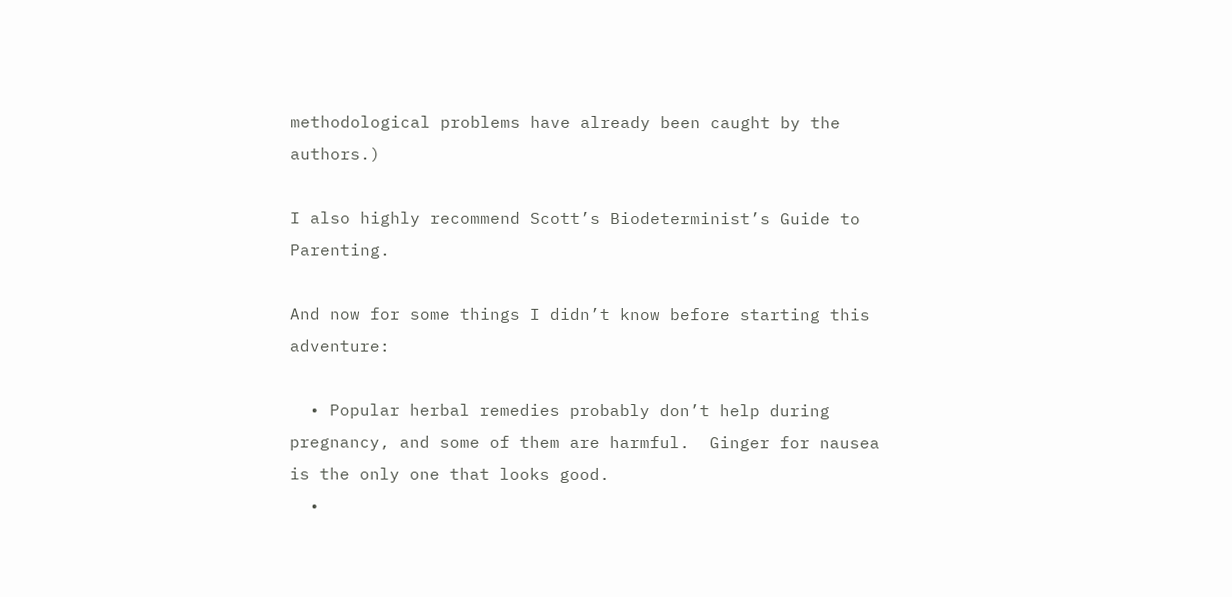methodological problems have already been caught by the authors.)

I also highly recommend Scott’s Biodeterminist’s Guide to Parenting.

And now for some things I didn’t know before starting this adventure:

  • Popular herbal remedies probably don’t help during pregnancy, and some of them are harmful.  Ginger for nausea is the only one that looks good.
  •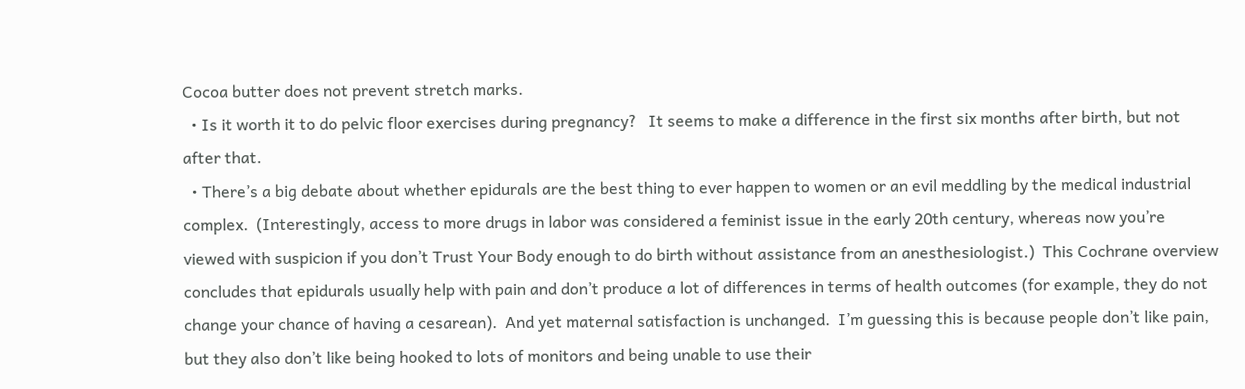Cocoa butter does not prevent stretch marks.
  • Is it worth it to do pelvic floor exercises during pregnancy?   It seems to make a difference in the first six months after birth, but not after that.
  • There’s a big debate about whether epidurals are the best thing to ever happen to women or an evil meddling by the medical industrial complex.  (Interestingly, access to more drugs in labor was considered a feminist issue in the early 20th century, whereas now you’re viewed with suspicion if you don’t Trust Your Body enough to do birth without assistance from an anesthesiologist.)  This Cochrane overview concludes that epidurals usually help with pain and don’t produce a lot of differences in terms of health outcomes (for example, they do not change your chance of having a cesarean).  And yet maternal satisfaction is unchanged.  I’m guessing this is because people don’t like pain, but they also don’t like being hooked to lots of monitors and being unable to use their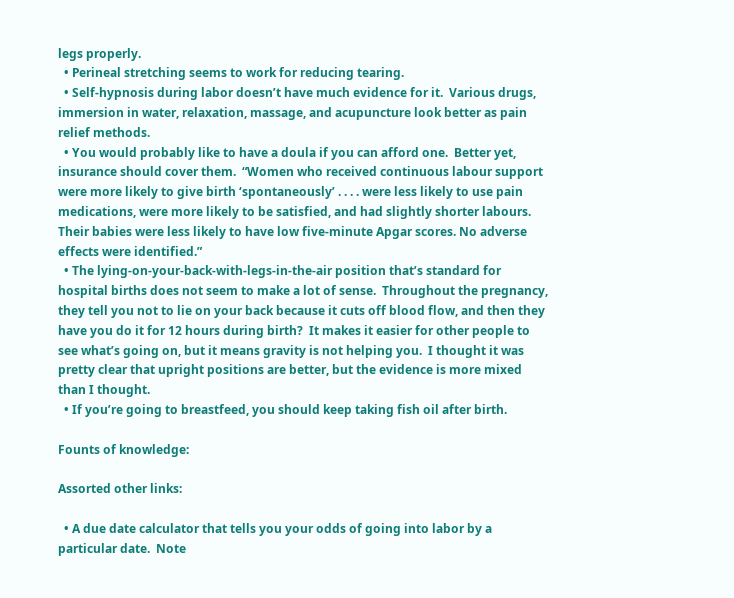legs properly.
  • Perineal stretching seems to work for reducing tearing.
  • Self-hypnosis during labor doesn’t have much evidence for it.  Various drugs, immersion in water, relaxation, massage, and acupuncture look better as pain relief methods.
  • You would probably like to have a doula if you can afford one.  Better yet, insurance should cover them.  “Women who received continuous labour support were more likely to give birth ‘spontaneously’ . . . . were less likely to use pain medications, were more likely to be satisfied, and had slightly shorter labours. Their babies were less likely to have low five-minute Apgar scores. No adverse effects were identified.”
  • The lying-on-your-back-with-legs-in-the-air position that’s standard for hospital births does not seem to make a lot of sense.  Throughout the pregnancy, they tell you not to lie on your back because it cuts off blood flow, and then they have you do it for 12 hours during birth?  It makes it easier for other people to see what’s going on, but it means gravity is not helping you.  I thought it was pretty clear that upright positions are better, but the evidence is more mixed than I thought.
  • If you’re going to breastfeed, you should keep taking fish oil after birth.

Founts of knowledge:

Assorted other links:

  • A due date calculator that tells you your odds of going into labor by a particular date.  Note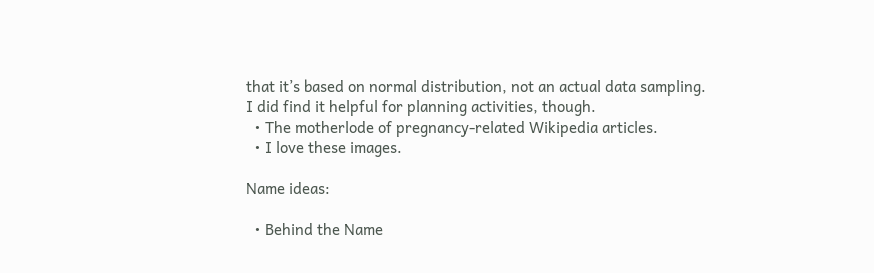that it’s based on normal distribution, not an actual data sampling.  I did find it helpful for planning activities, though.
  • The motherlode of pregnancy-related Wikipedia articles.
  • I love these images.

Name ideas:

  • Behind the Name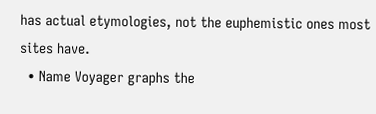has actual etymologies, not the euphemistic ones most sites have.
  • Name Voyager graphs the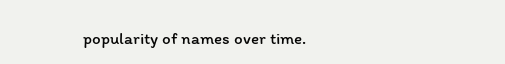popularity of names over time.